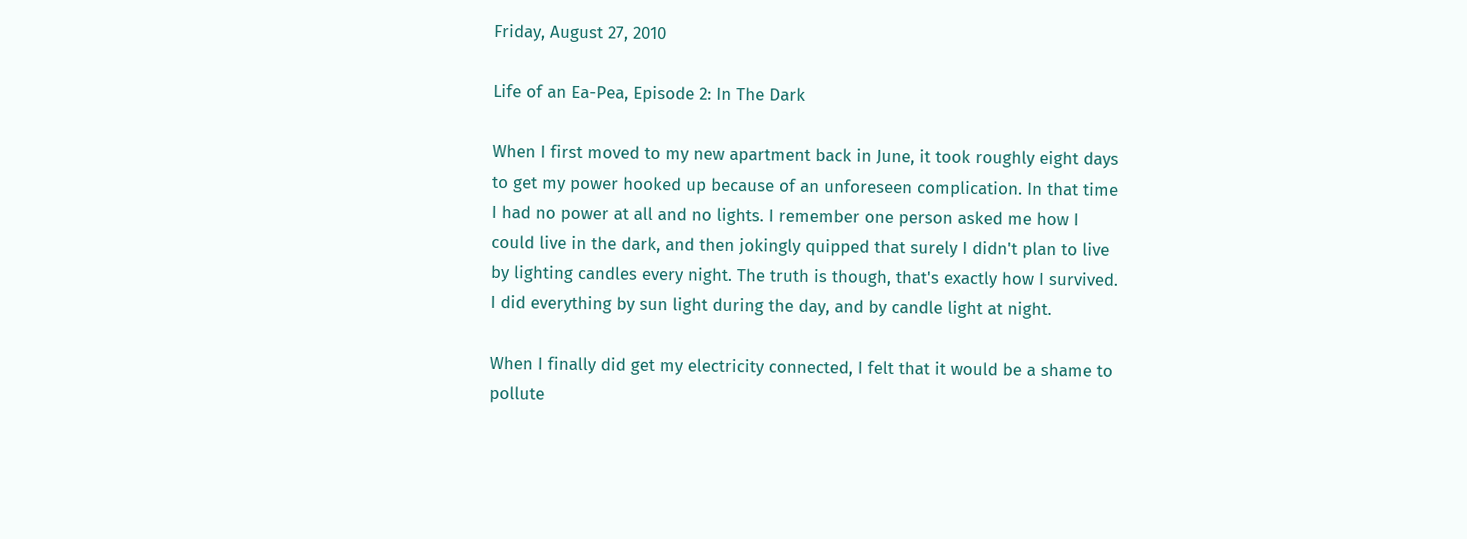Friday, August 27, 2010

Life of an Ea-Pea, Episode 2: In The Dark

When I first moved to my new apartment back in June, it took roughly eight days to get my power hooked up because of an unforeseen complication. In that time I had no power at all and no lights. I remember one person asked me how I could live in the dark, and then jokingly quipped that surely I didn't plan to live by lighting candles every night. The truth is though, that's exactly how I survived. I did everything by sun light during the day, and by candle light at night.

When I finally did get my electricity connected, I felt that it would be a shame to pollute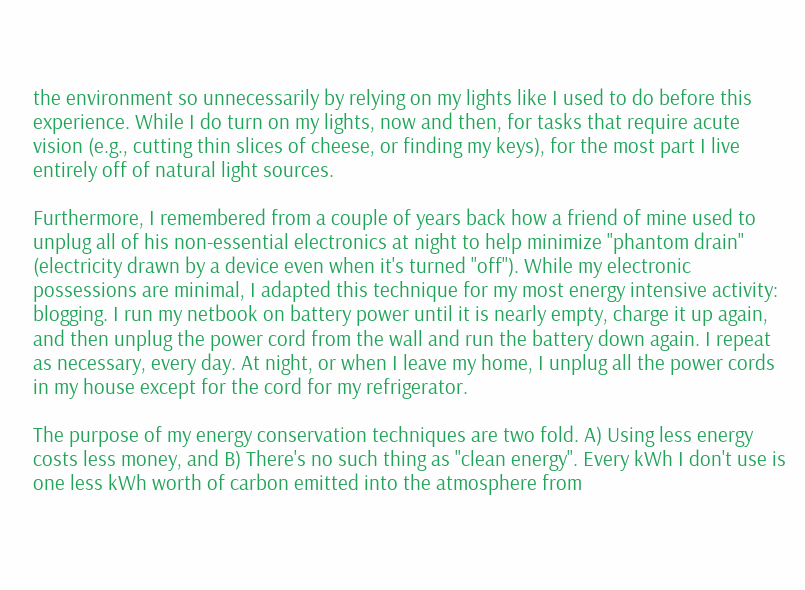the environment so unnecessarily by relying on my lights like I used to do before this experience. While I do turn on my lights, now and then, for tasks that require acute vision (e.g., cutting thin slices of cheese, or finding my keys), for the most part I live entirely off of natural light sources.

Furthermore, I remembered from a couple of years back how a friend of mine used to unplug all of his non-essential electronics at night to help minimize "phantom drain" (electricity drawn by a device even when it's turned "off"). While my electronic possessions are minimal, I adapted this technique for my most energy intensive activity: blogging. I run my netbook on battery power until it is nearly empty, charge it up again, and then unplug the power cord from the wall and run the battery down again. I repeat as necessary, every day. At night, or when I leave my home, I unplug all the power cords in my house except for the cord for my refrigerator.

The purpose of my energy conservation techniques are two fold. A) Using less energy costs less money, and B) There's no such thing as "clean energy". Every kWh I don't use is one less kWh worth of carbon emitted into the atmosphere from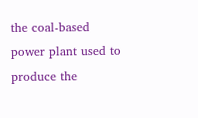the coal-based power plant used to produce the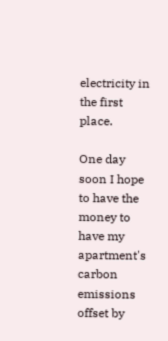electricity in the first place.

One day soon I hope to have the money to have my apartment's carbon emissions offset by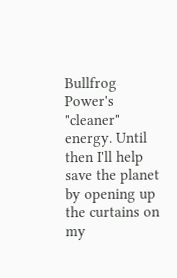Bullfrog Power's "cleaner" energy. Until then I'll help save the planet by opening up the curtains on my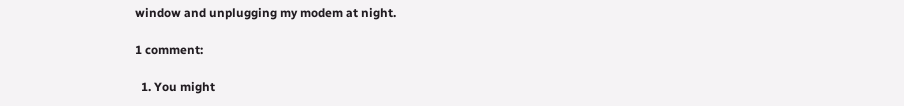window and unplugging my modem at night.

1 comment:

  1. You might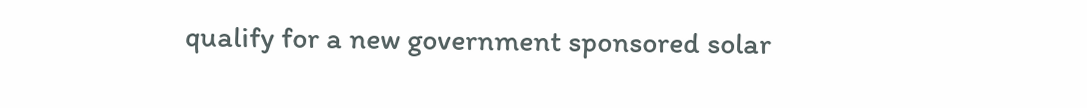qualify for a new government sponsored solar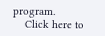program.
    Click here to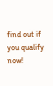find out if you qualify now!